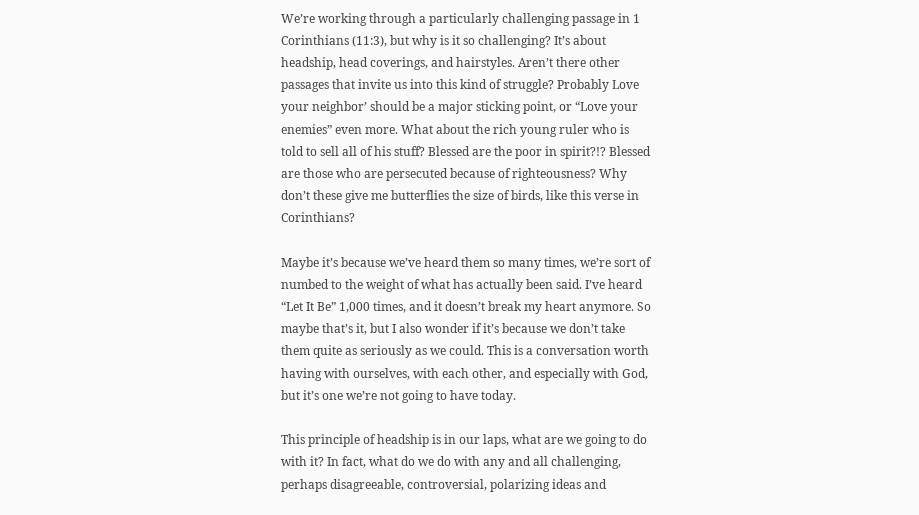We’re working through a particularly challenging passage in 1 Corinthians (11:3), but why is it so challenging? It’s about headship, head coverings, and hairstyles. Aren’t there other passages that invite us into this kind of struggle? Probably Love your neighbor’ should be a major sticking point, or “Love your enemies” even more. What about the rich young ruler who is told to sell all of his stuff? Blessed are the poor in spirit?!? Blessed are those who are persecuted because of righteousness? Why don’t these give me butterflies the size of birds, like this verse in Corinthians?

Maybe it’s because we’ve heard them so many times, we’re sort of numbed to the weight of what has actually been said. I’ve heard “Let It Be” 1,000 times, and it doesn’t break my heart anymore. So maybe that’s it, but I also wonder if it’s because we don’t take them quite as seriously as we could. This is a conversation worth having with ourselves, with each other, and especially with God, but it’s one we’re not going to have today.

This principle of headship is in our laps, what are we going to do with it? In fact, what do we do with any and all challenging, perhaps disagreeable, controversial, polarizing ideas and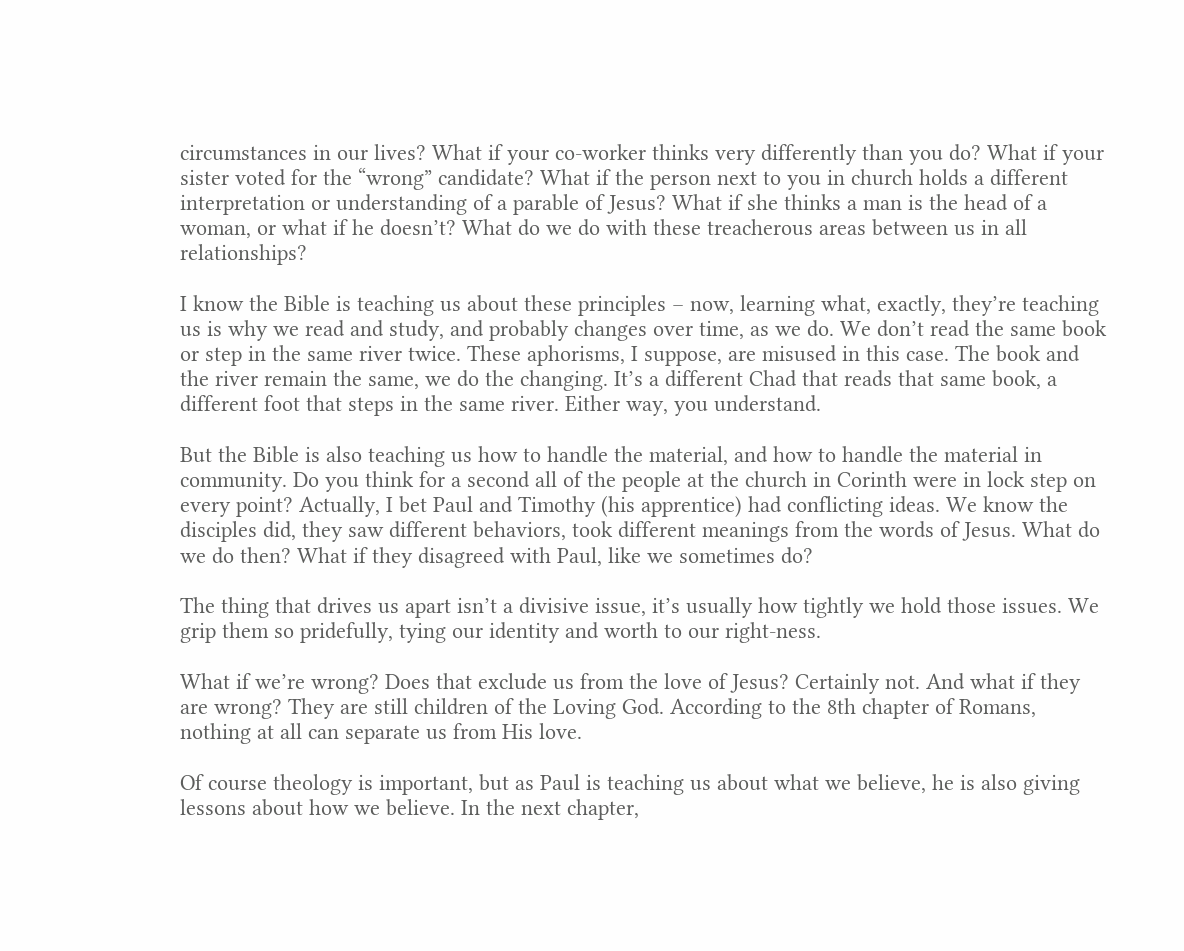circumstances in our lives? What if your co-worker thinks very differently than you do? What if your sister voted for the “wrong” candidate? What if the person next to you in church holds a different interpretation or understanding of a parable of Jesus? What if she thinks a man is the head of a woman, or what if he doesn’t? What do we do with these treacherous areas between us in all relationships?

I know the Bible is teaching us about these principles – now, learning what, exactly, they’re teaching us is why we read and study, and probably changes over time, as we do. We don’t read the same book or step in the same river twice. These aphorisms, I suppose, are misused in this case. The book and the river remain the same, we do the changing. It’s a different Chad that reads that same book, a different foot that steps in the same river. Either way, you understand.

But the Bible is also teaching us how to handle the material, and how to handle the material in community. Do you think for a second all of the people at the church in Corinth were in lock step on every point? Actually, I bet Paul and Timothy (his apprentice) had conflicting ideas. We know the disciples did, they saw different behaviors, took different meanings from the words of Jesus. What do we do then? What if they disagreed with Paul, like we sometimes do?

The thing that drives us apart isn’t a divisive issue, it’s usually how tightly we hold those issues. We grip them so pridefully, tying our identity and worth to our right-ness.

What if we’re wrong? Does that exclude us from the love of Jesus? Certainly not. And what if they are wrong? They are still children of the Loving God. According to the 8th chapter of Romans, nothing at all can separate us from His love.

Of course theology is important, but as Paul is teaching us about what we believe, he is also giving lessons about how we believe. In the next chapter,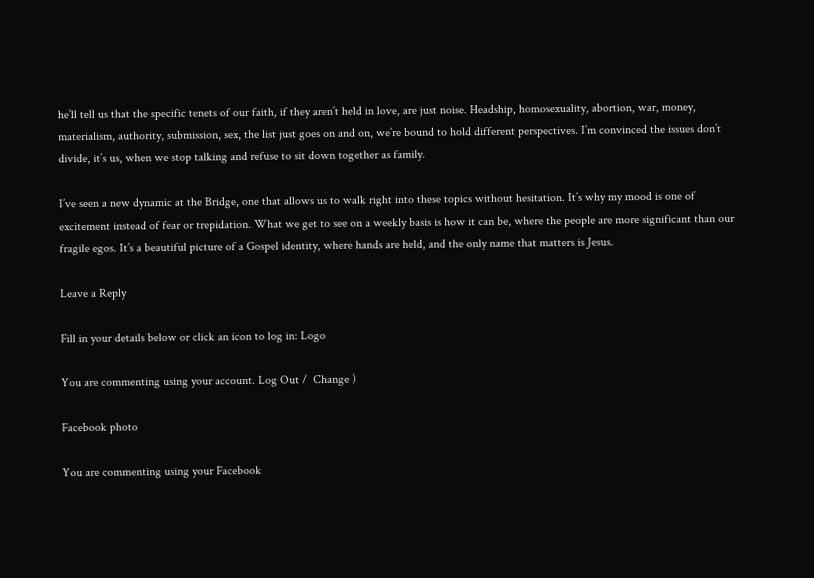he’ll tell us that the specific tenets of our faith, if they aren’t held in love, are just noise. Headship, homosexuality, abortion, war, money, materialism, authority, submission, sex, the list just goes on and on, we’re bound to hold different perspectives. I’m convinced the issues don’t divide, it’s us, when we stop talking and refuse to sit down together as family.

I’ve seen a new dynamic at the Bridge, one that allows us to walk right into these topics without hesitation. It’s why my mood is one of excitement instead of fear or trepidation. What we get to see on a weekly basis is how it can be, where the people are more significant than our fragile egos. It’s a beautiful picture of a Gospel identity, where hands are held, and the only name that matters is Jesus.

Leave a Reply

Fill in your details below or click an icon to log in: Logo

You are commenting using your account. Log Out /  Change )

Facebook photo

You are commenting using your Facebook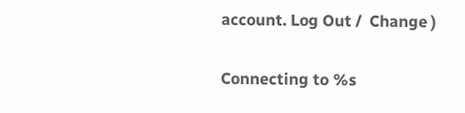account. Log Out /  Change )

Connecting to %s